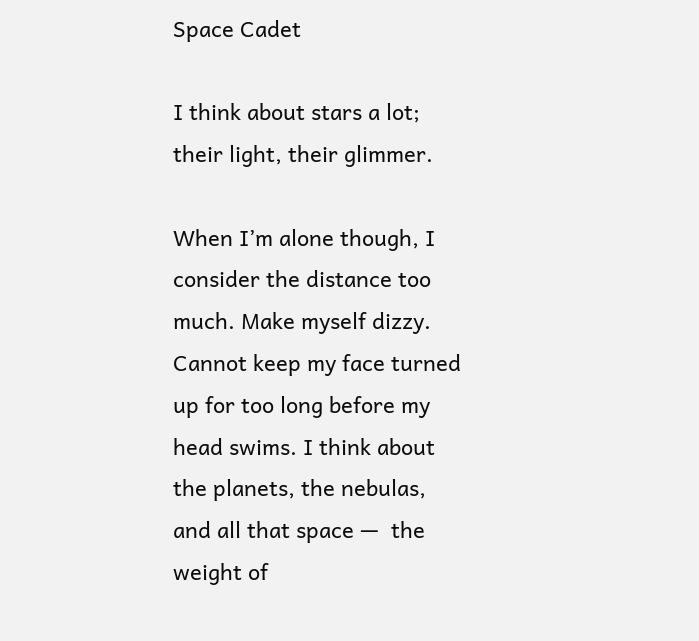Space Cadet

I think about stars a lot; their light, their glimmer.

When I’m alone though, I consider the distance too much. Make myself dizzy. Cannot keep my face turned up for too long before my head swims. I think about the planets, the nebulas, and all that space —  the weight of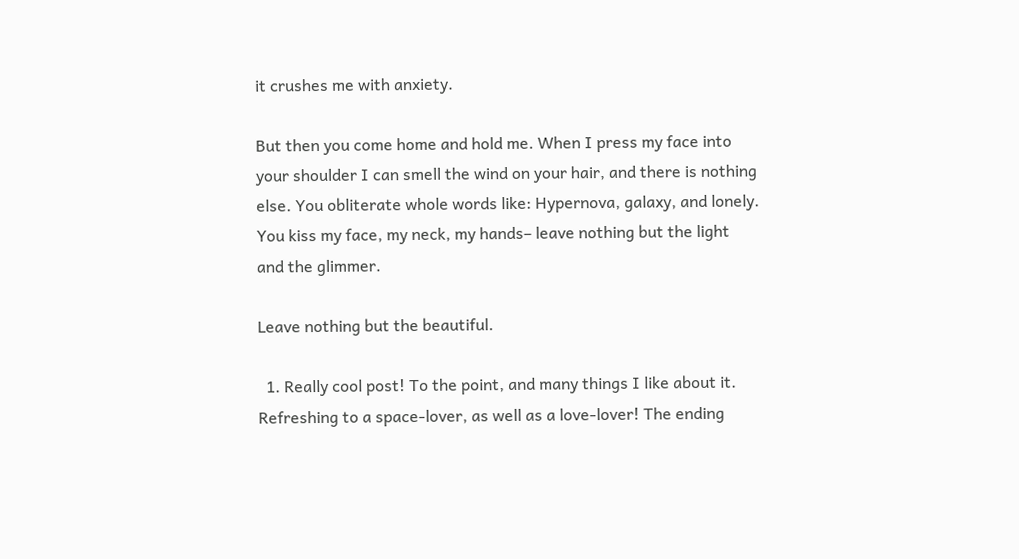it crushes me with anxiety.

But then you come home and hold me. When I press my face into your shoulder I can smell the wind on your hair, and there is nothing else. You obliterate whole words like: Hypernova, galaxy, and lonely. You kiss my face, my neck, my hands– leave nothing but the light and the glimmer.

Leave nothing but the beautiful.

  1. Really cool post! To the point, and many things I like about it. Refreshing to a space-lover, as well as a love-lover! The ending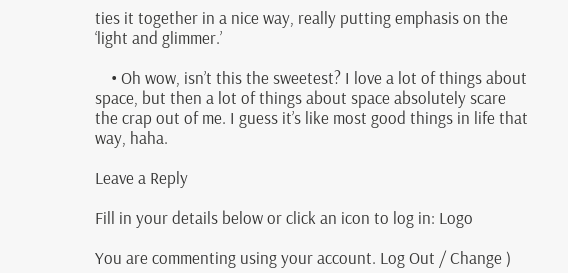ties it together in a nice way, really putting emphasis on the ‘light and glimmer.’

    • Oh wow, isn’t this the sweetest? I love a lot of things about space, but then a lot of things about space absolutely scare the crap out of me. I guess it’s like most good things in life that way, haha.

Leave a Reply

Fill in your details below or click an icon to log in: Logo

You are commenting using your account. Log Out / Change )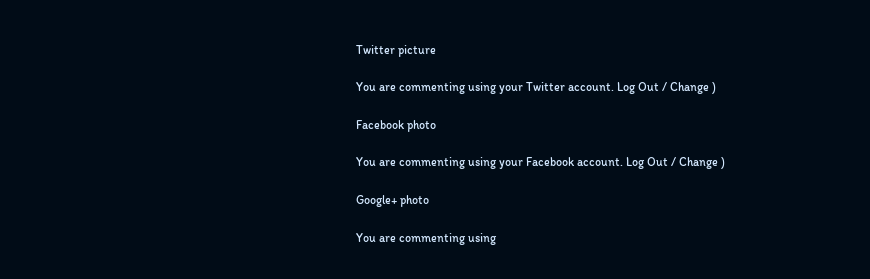Twitter picture

You are commenting using your Twitter account. Log Out / Change )

Facebook photo

You are commenting using your Facebook account. Log Out / Change )

Google+ photo

You are commenting using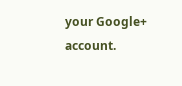your Google+ account.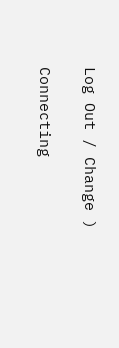Log Out / Change )

Connecting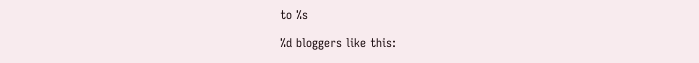to %s

%d bloggers like this: